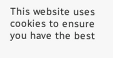This website uses cookies to ensure you have the best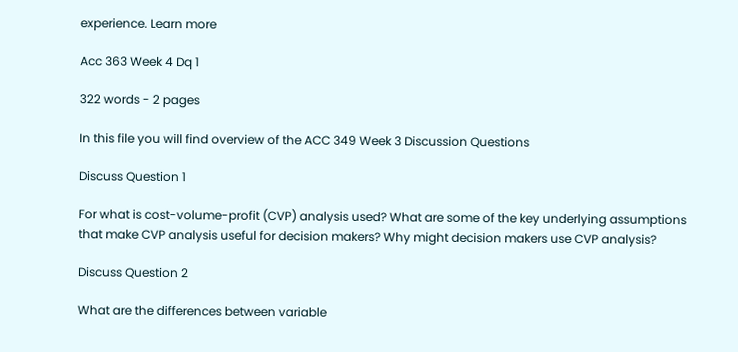experience. Learn more

Acc 363 Week 4 Dq 1

322 words - 2 pages

In this file you will find overview of the ACC 349 Week 3 Discussion Questions

Discuss Question 1

For what is cost-volume-profit (CVP) analysis used? What are some of the key underlying assumptions that make CVP analysis useful for decision makers? Why might decision makers use CVP analysis?

Discuss Question 2

What are the differences between variable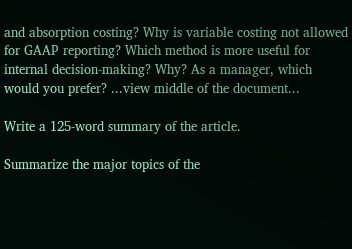and absorption costing? Why is variable costing not allowed for GAAP reporting? Which method is more useful for internal decision-making? Why? As a manager, which would you prefer? ...view middle of the document...

Write a 125-word summary of the article.

Summarize the major topics of the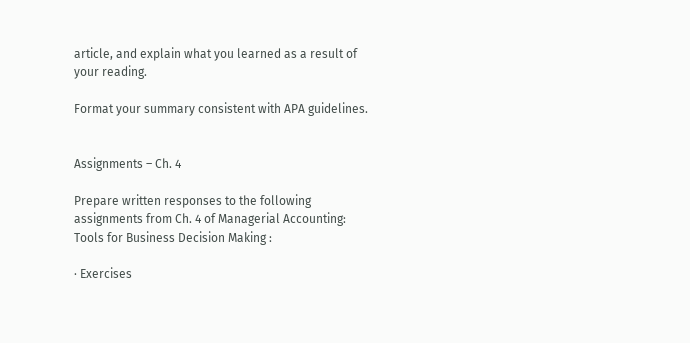article, and explain what you learned as a result of your reading.

Format your summary consistent with APA guidelines.


Assignments – Ch. 4

Prepare written responses to the following assignments from Ch. 4 of Managerial Accounting: Tools for Business Decision Making :

· Exercises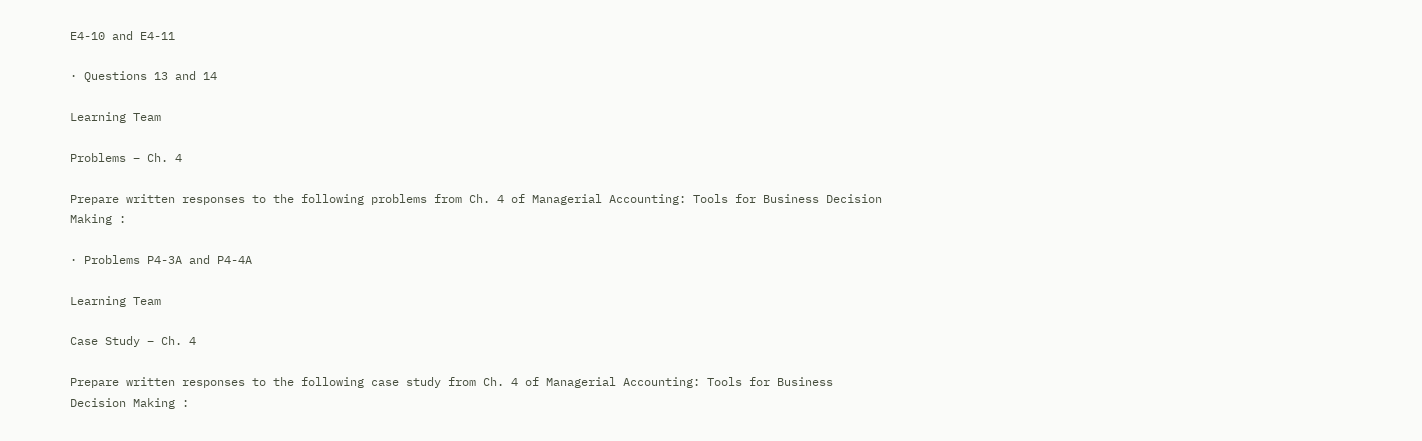E4-10 and E4-11

· Questions 13 and 14

Learning Team

Problems – Ch. 4

Prepare written responses to the following problems from Ch. 4 of Managerial Accounting: Tools for Business Decision Making :

· Problems P4-3A and P4-4A

Learning Team

Case Study – Ch. 4

Prepare written responses to the following case study from Ch. 4 of Managerial Accounting: Tools for Business Decision Making :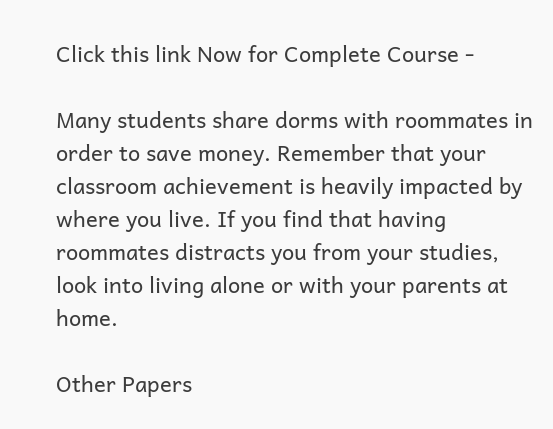Click this link Now for Complete Course -

Many students share dorms with roommates in order to save money. Remember that your classroom achievement is heavily impacted by where you live. If you find that having roommates distracts you from your studies, look into living alone or with your parents at home.

Other Papers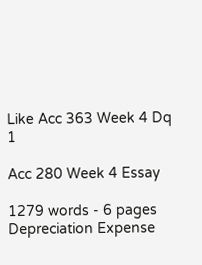Like Acc 363 Week 4 Dq 1

Acc 280 Week 4 Essay

1279 words - 6 pages Depreciation Expense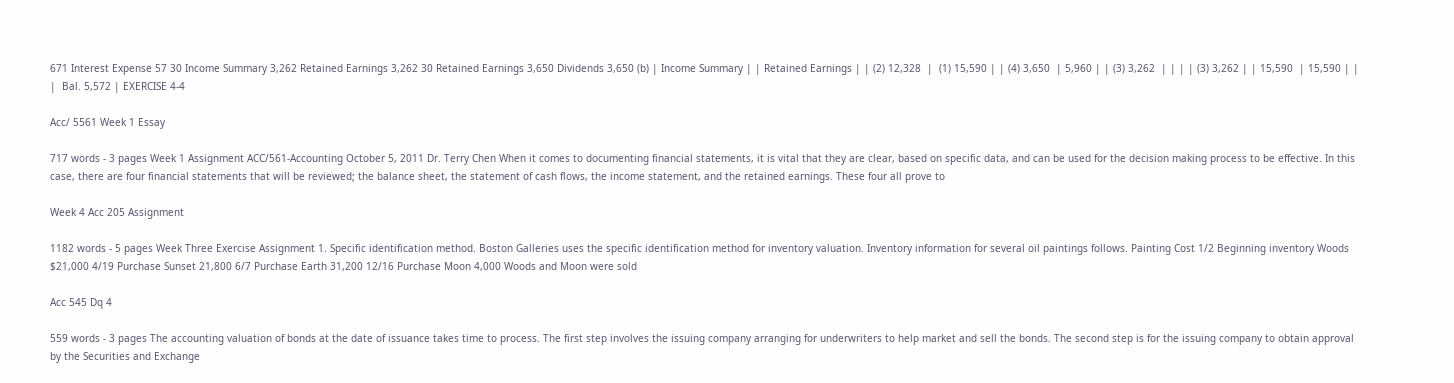671 Interest Expense 57 30 Income Summary 3,262 Retained Earnings 3,262 30 Retained Earnings 3,650 Dividends 3,650 (b) | Income Summary | | Retained Earnings | | (2) 12,328  |  (1) 15,590 | | (4) 3,650  | 5,960 | | (3) 3,262  | | | | (3) 3,262 | | 15,590  | 15,590 | | |  Bal. 5,572 | EXERCISE 4-4

Acc/ 5561 Week 1 Essay

717 words - 3 pages Week 1 Assignment ACC/561-Accounting October 5, 2011 Dr. Terry Chen When it comes to documenting financial statements, it is vital that they are clear, based on specific data, and can be used for the decision making process to be effective. In this case, there are four financial statements that will be reviewed; the balance sheet, the statement of cash flows, the income statement, and the retained earnings. These four all prove to

Week 4 Acc 205 Assignment

1182 words - 5 pages Week Three Exercise Assignment 1. Specific identification method. Boston Galleries uses the specific identification method for inventory valuation. Inventory information for several oil paintings follows. Painting Cost 1/2 Beginning inventory Woods $21,000 4/19 Purchase Sunset 21,800 6/7 Purchase Earth 31,200 12/16 Purchase Moon 4,000 Woods and Moon were sold

Acc 545 Dq 4

559 words - 3 pages The accounting valuation of bonds at the date of issuance takes time to process. The first step involves the issuing company arranging for underwriters to help market and sell the bonds. The second step is for the issuing company to obtain approval by the Securities and Exchange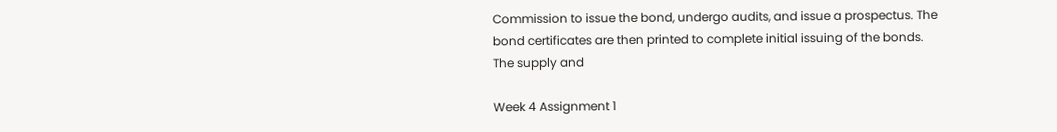Commission to issue the bond, undergo audits, and issue a prospectus. The bond certificates are then printed to complete initial issuing of the bonds. The supply and

Week 4 Assignment 1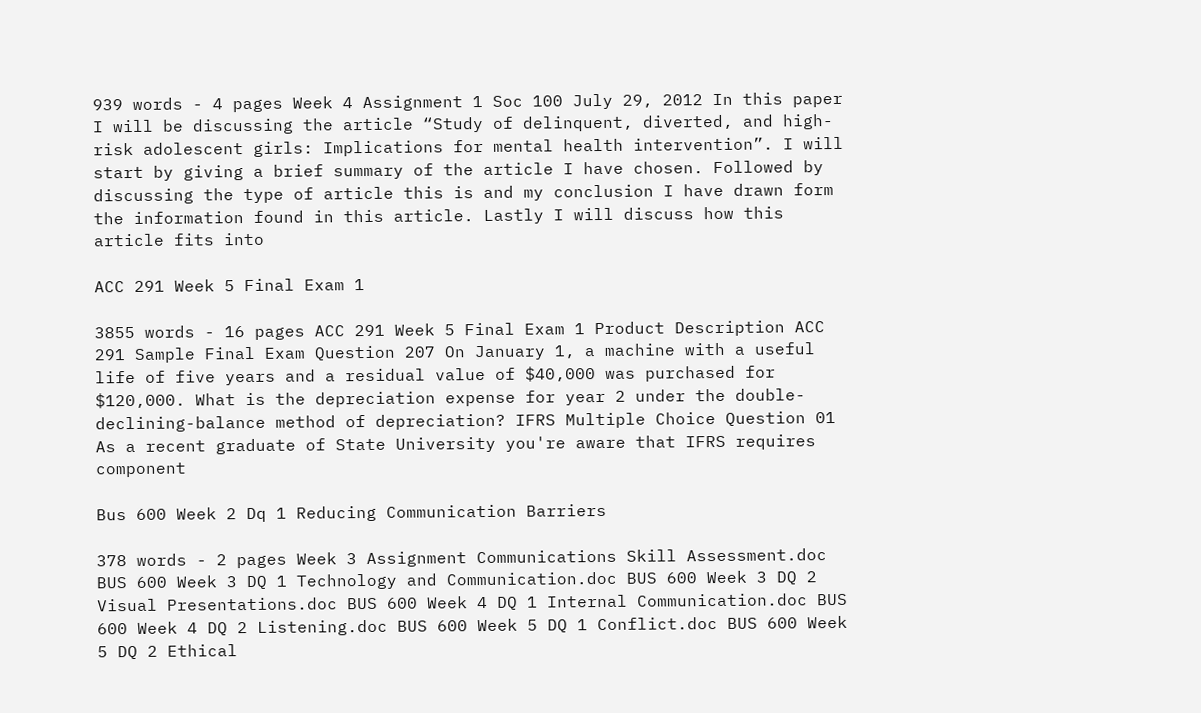939 words - 4 pages Week 4 Assignment 1 Soc 100 July 29, 2012 In this paper I will be discussing the article “Study of delinquent, diverted, and high-risk adolescent girls: Implications for mental health intervention”. I will start by giving a brief summary of the article I have chosen. Followed by discussing the type of article this is and my conclusion I have drawn form the information found in this article. Lastly I will discuss how this article fits into

ACC 291 Week 5 Final Exam 1

3855 words - 16 pages ACC 291 Week 5 Final Exam 1 Product Description ACC 291 Sample Final Exam Question 207 On January 1, a machine with a useful life of five years and a residual value of $40,000 was purchased for $120,000. What is the depreciation expense for year 2 under the double-declining-balance method of depreciation? IFRS Multiple Choice Question 01 As a recent graduate of State University you're aware that IFRS requires component

Bus 600 Week 2 Dq 1 Reducing Communication Barriers

378 words - 2 pages Week 3 Assignment Communications Skill Assessment.doc BUS 600 Week 3 DQ 1 Technology and Communication.doc BUS 600 Week 3 DQ 2 Visual Presentations.doc BUS 600 Week 4 DQ 1 Internal Communication.doc BUS 600 Week 4 DQ 2 Listening.doc BUS 600 Week 5 DQ 1 Conflict.doc BUS 600 Week 5 DQ 2 Ethical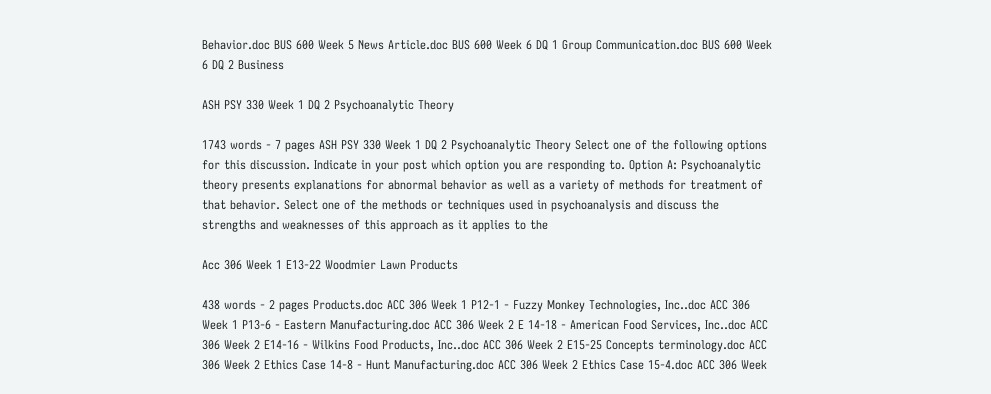Behavior.doc BUS 600 Week 5 News Article.doc BUS 600 Week 6 DQ 1 Group Communication.doc BUS 600 Week 6 DQ 2 Business

ASH PSY 330 Week 1 DQ 2 Psychoanalytic Theory

1743 words - 7 pages ASH PSY 330 Week 1 DQ 2 Psychoanalytic Theory Select one of the following options for this discussion. Indicate in your post which option you are responding to. Option A: Psychoanalytic theory presents explanations for abnormal behavior as well as a variety of methods for treatment of that behavior. Select one of the methods or techniques used in psychoanalysis and discuss the strengths and weaknesses of this approach as it applies to the

Acc 306 Week 1 E13-22 Woodmier Lawn Products

438 words - 2 pages Products.doc ACC 306 Week 1 P12-1 - Fuzzy Monkey Technologies, Inc..doc ACC 306 Week 1 P13-6 - Eastern Manufacturing.doc ACC 306 Week 2 E 14-18 - American Food Services, Inc..doc ACC 306 Week 2 E14-16 - Wilkins Food Products, Inc..doc ACC 306 Week 2 E15-25 Concepts terminology.doc ACC 306 Week 2 Ethics Case 14-8 - Hunt Manufacturing.doc ACC 306 Week 2 Ethics Case 15-4.doc ACC 306 Week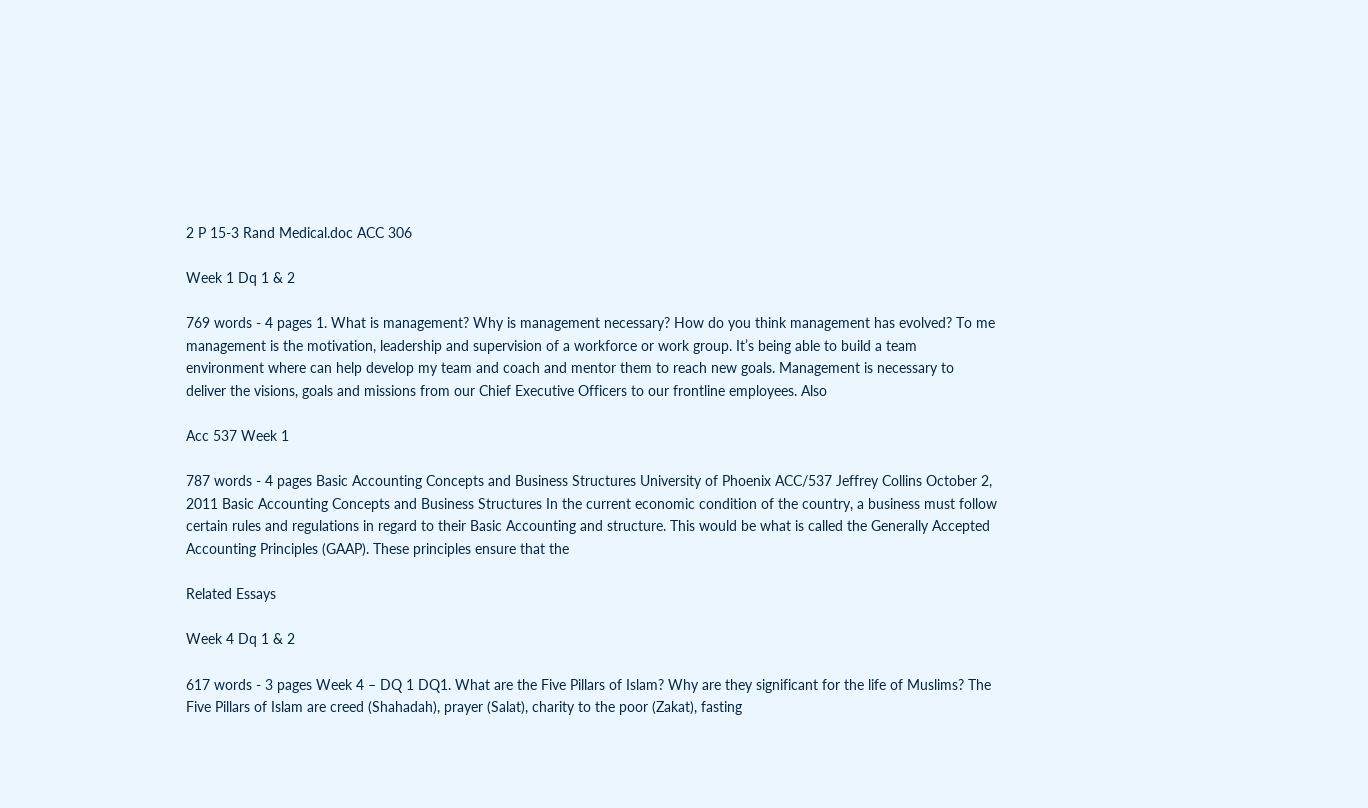2 P 15-3 Rand Medical.doc ACC 306

Week 1 Dq 1 & 2

769 words - 4 pages 1. What is management? Why is management necessary? How do you think management has evolved? To me management is the motivation, leadership and supervision of a workforce or work group. It’s being able to build a team environment where can help develop my team and coach and mentor them to reach new goals. Management is necessary to deliver the visions, goals and missions from our Chief Executive Officers to our frontline employees. Also

Acc 537 Week 1

787 words - 4 pages Basic Accounting Concepts and Business Structures University of Phoenix ACC/537 Jeffrey Collins October 2, 2011 Basic Accounting Concepts and Business Structures In the current economic condition of the country, a business must follow certain rules and regulations in regard to their Basic Accounting and structure. This would be what is called the Generally Accepted Accounting Principles (GAAP). These principles ensure that the

Related Essays

Week 4 Dq 1 & 2

617 words - 3 pages Week 4 – DQ 1 DQ1. What are the Five Pillars of Islam? Why are they significant for the life of Muslims? The Five Pillars of Islam are creed (Shahadah), prayer (Salat), charity to the poor (Zakat), fasting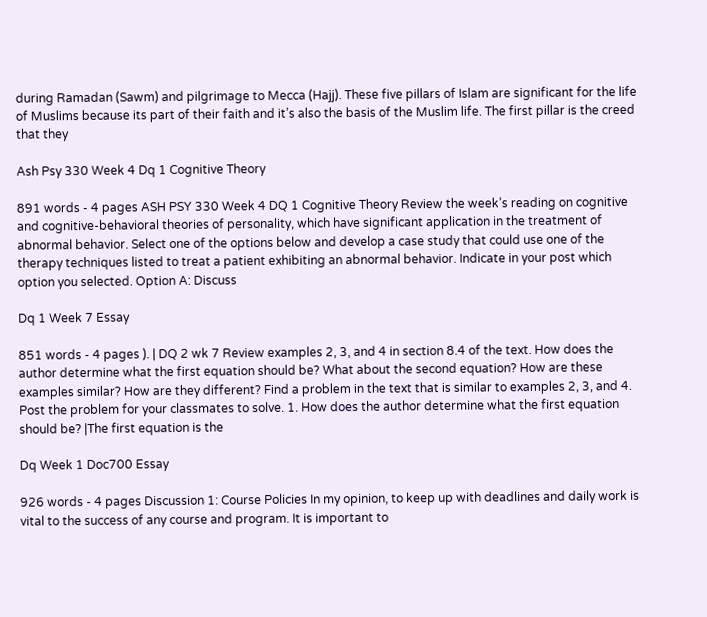during Ramadan (Sawm) and pilgrimage to Mecca (Hajj). These five pillars of Islam are significant for the life of Muslims because its part of their faith and it’s also the basis of the Muslim life. The first pillar is the creed that they

Ash Psy 330 Week 4 Dq 1 Cognitive Theory

891 words - 4 pages ASH PSY 330 Week 4 DQ 1 Cognitive Theory Review the week’s reading on cognitive and cognitive-behavioral theories of personality, which have significant application in the treatment of abnormal behavior. Select one of the options below and develop a case study that could use one of the therapy techniques listed to treat a patient exhibiting an abnormal behavior. Indicate in your post which option you selected. Option A: Discuss

Dq 1 Week 7 Essay

851 words - 4 pages ). | DQ 2 wk 7 Review examples 2, 3, and 4 in section 8.4 of the text. How does the author determine what the first equation should be? What about the second equation? How are these examples similar? How are they different? Find a problem in the text that is similar to examples 2, 3, and 4. Post the problem for your classmates to solve. 1. How does the author determine what the first equation should be? |The first equation is the

Dq Week 1 Doc700 Essay

926 words - 4 pages Discussion 1: Course Policies In my opinion, to keep up with deadlines and daily work is vital to the success of any course and program. It is important to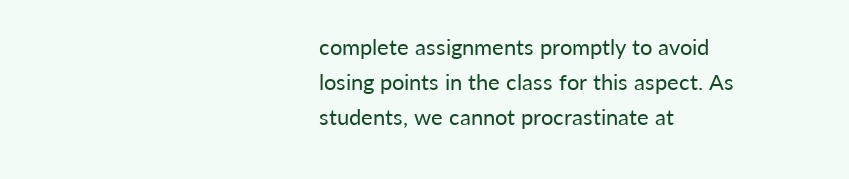complete assignments promptly to avoid losing points in the class for this aspect. As students, we cannot procrastinate at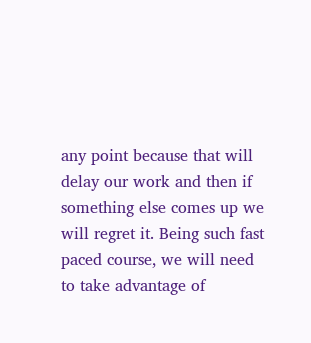any point because that will delay our work and then if something else comes up we will regret it. Being such fast paced course, we will need to take advantage of